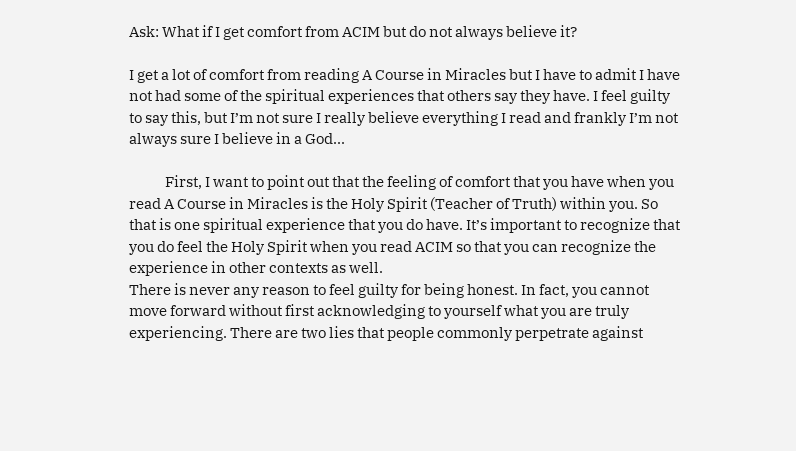Ask: What if I get comfort from ACIM but do not always believe it?

I get a lot of comfort from reading A Course in Miracles but I have to admit I have not had some of the spiritual experiences that others say they have. I feel guilty to say this, but I’m not sure I really believe everything I read and frankly I’m not always sure I believe in a God...

            First, I want to point out that the feeling of comfort that you have when you read A Course in Miracles is the Holy Spirit (Teacher of Truth) within you. So that is one spiritual experience that you do have. It’s important to recognize that you do feel the Holy Spirit when you read ACIM so that you can recognize the experience in other contexts as well.
There is never any reason to feel guilty for being honest. In fact, you cannot move forward without first acknowledging to yourself what you are truly experiencing. There are two lies that people commonly perpetrate against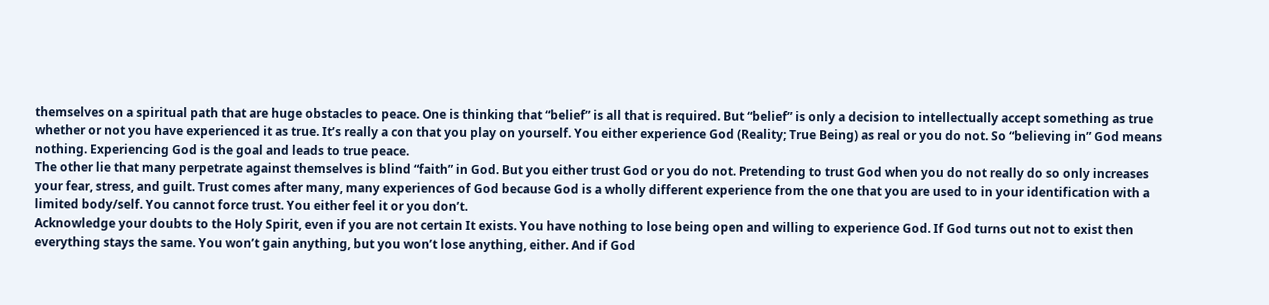themselves on a spiritual path that are huge obstacles to peace. One is thinking that “belief” is all that is required. But “belief” is only a decision to intellectually accept something as true whether or not you have experienced it as true. It’s really a con that you play on yourself. You either experience God (Reality; True Being) as real or you do not. So “believing in” God means nothing. Experiencing God is the goal and leads to true peace.
The other lie that many perpetrate against themselves is blind “faith” in God. But you either trust God or you do not. Pretending to trust God when you do not really do so only increases your fear, stress, and guilt. Trust comes after many, many experiences of God because God is a wholly different experience from the one that you are used to in your identification with a limited body/self. You cannot force trust. You either feel it or you don’t.
Acknowledge your doubts to the Holy Spirit, even if you are not certain It exists. You have nothing to lose being open and willing to experience God. If God turns out not to exist then everything stays the same. You won’t gain anything, but you won’t lose anything, either. And if God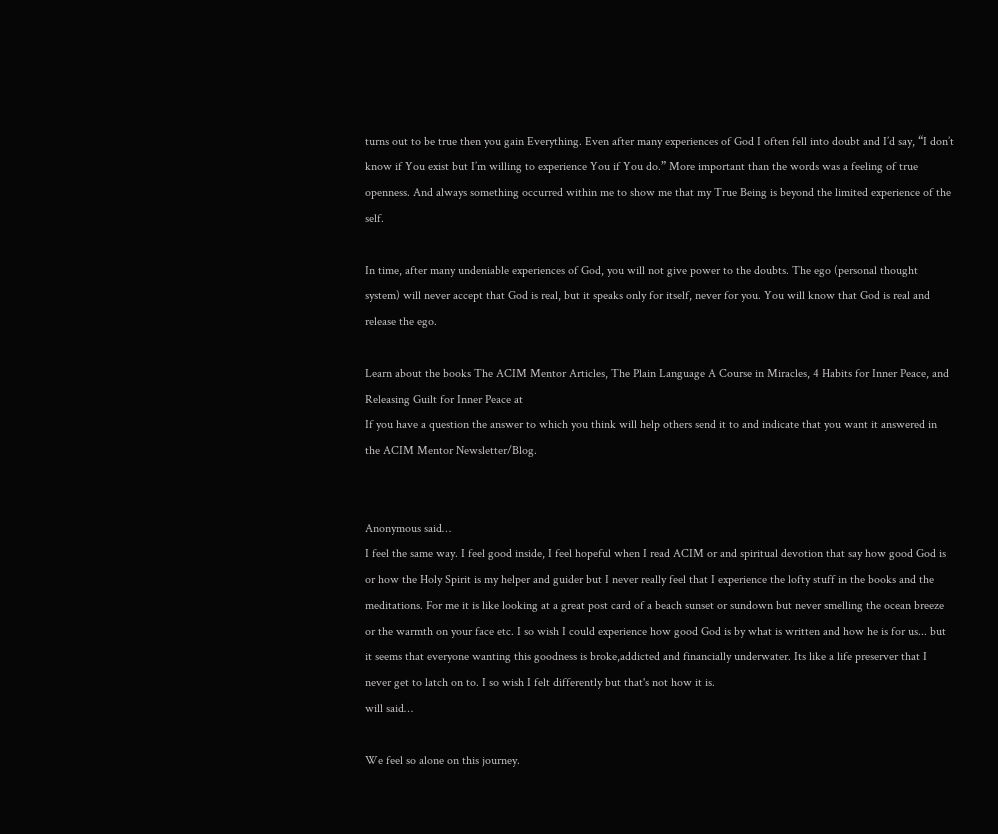turns out to be true then you gain Everything. Even after many experiences of God I often fell into doubt and I’d say, “I don’t know if You exist but I’m willing to experience You if You do.” More important than the words was a feeling of true openness. And always something occurred within me to show me that my True Being is beyond the limited experience of the self.

In time, after many undeniable experiences of God, you will not give power to the doubts. The ego (personal thought system) will never accept that God is real, but it speaks only for itself, never for you. You will know that God is real and release the ego.

Learn about the books The ACIM Mentor Articles, The Plain Language A Course in Miracles, 4 Habits for Inner Peace, and Releasing Guilt for Inner Peace at
If you have a question the answer to which you think will help others send it to and indicate that you want it answered in the ACIM Mentor Newsletter/Blog.


Anonymous said…
I feel the same way. I feel good inside, I feel hopeful when I read ACIM or and spiritual devotion that say how good God is or how the Holy Spirit is my helper and guider but I never really feel that I experience the lofty stuff in the books and the meditations. For me it is like looking at a great post card of a beach sunset or sundown but never smelling the ocean breeze or the warmth on your face etc. I so wish I could experience how good God is by what is written and how he is for us... but it seems that everyone wanting this goodness is broke,addicted and financially underwater. Its like a life preserver that I never get to latch on to. I so wish I felt differently but that's not how it is.
will said…

We feel so alone on this journey.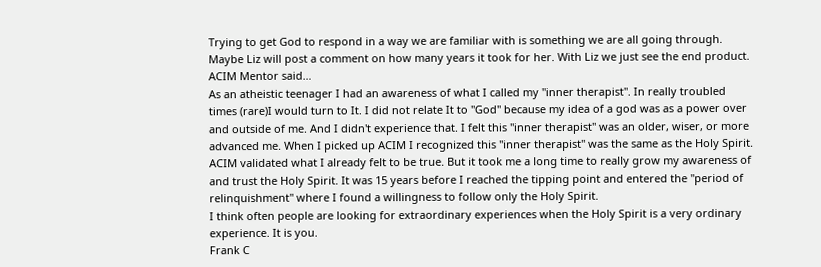Trying to get God to respond in a way we are familiar with is something we are all going through. Maybe Liz will post a comment on how many years it took for her. With Liz we just see the end product.
ACIM Mentor said…
As an atheistic teenager I had an awareness of what I called my "inner therapist". In really troubled times (rare)I would turn to It. I did not relate It to "God" because my idea of a god was as a power over and outside of me. And I didn't experience that. I felt this "inner therapist" was an older, wiser, or more advanced me. When I picked up ACIM I recognized this "inner therapist" was the same as the Holy Spirit. ACIM validated what I already felt to be true. But it took me a long time to really grow my awareness of and trust the Holy Spirit. It was 15 years before I reached the tipping point and entered the "period of relinquishment" where I found a willingness to follow only the Holy Spirit.
I think often people are looking for extraordinary experiences when the Holy Spirit is a very ordinary experience. It is you.
Frank C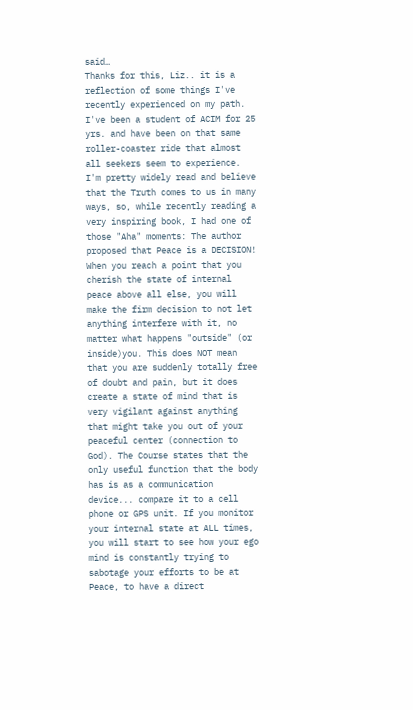said…
Thanks for this, Liz.. it is a reflection of some things I've recently experienced on my path. I've been a student of ACIM for 25 yrs. and have been on that same roller-coaster ride that almost all seekers seem to experience. I'm pretty widely read and believe that the Truth comes to us in many ways, so, while recently reading a very inspiring book, I had one of those "Aha" moments: The author proposed that Peace is a DECISION! When you reach a point that you cherish the state of internal peace above all else, you will make the firm decision to not let anything interfere with it, no matter what happens "outside" (or inside)you. This does NOT mean that you are suddenly totally free of doubt and pain, but it does create a state of mind that is very vigilant against anything that might take you out of your peaceful center (connection to God). The Course states that the only useful function that the body has is as a communication device... compare it to a cell phone or GPS unit. If you monitor your internal state at ALL times, you will start to see how your ego mind is constantly trying to sabotage your efforts to be at Peace, to have a direct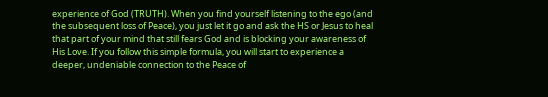experience of God (TRUTH). When you find yourself listening to the ego (and the subsequent loss of Peace), you just let it go and ask the HS or Jesus to heal that part of your mind that still fears God and is blocking your awareness of His Love. If you follow this simple formula, you will start to experience a deeper, undeniable connection to the Peace of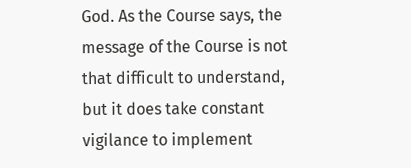God. As the Course says, the message of the Course is not that difficult to understand, but it does take constant vigilance to implement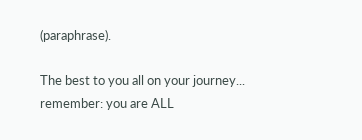(paraphrase).

The best to you all on your journey... remember: you are ALL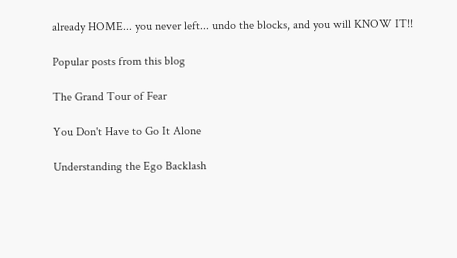already HOME... you never left... undo the blocks, and you will KNOW IT!!

Popular posts from this blog

The Grand Tour of Fear

You Don't Have to Go It Alone

Understanding the Ego Backlash